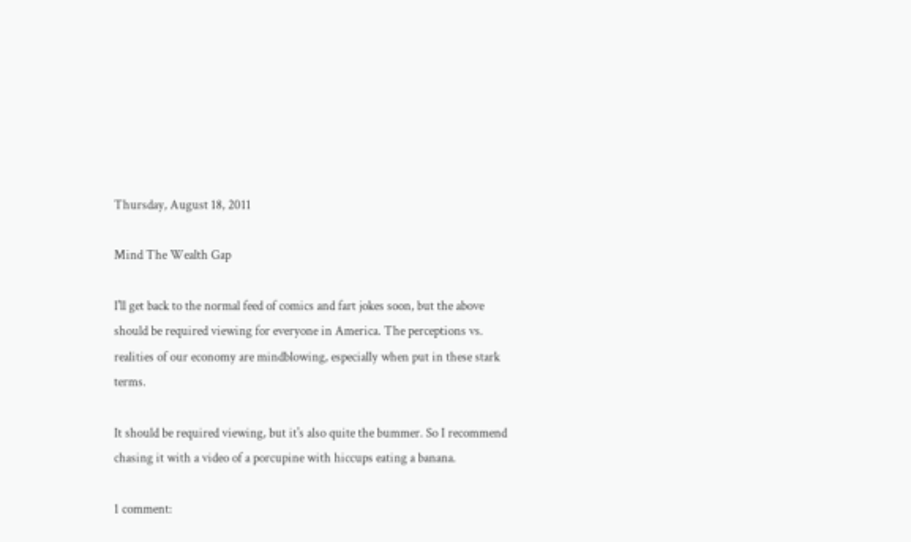Thursday, August 18, 2011

Mind The Wealth Gap

I'll get back to the normal feed of comics and fart jokes soon, but the above should be required viewing for everyone in America. The perceptions vs. realities of our economy are mindblowing, especially when put in these stark terms.

It should be required viewing, but it's also quite the bummer. So I recommend chasing it with a video of a porcupine with hiccups eating a banana.

1 comment: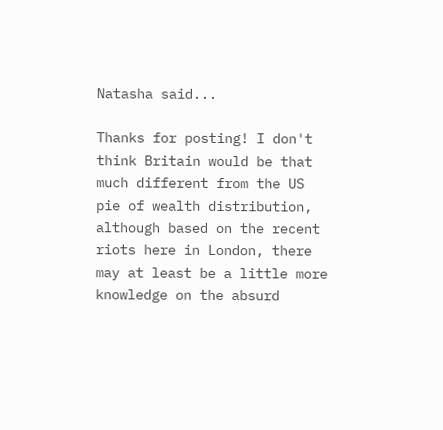Natasha said...

Thanks for posting! I don't think Britain would be that much different from the US pie of wealth distribution, although based on the recent riots here in London, there may at least be a little more knowledge on the absurd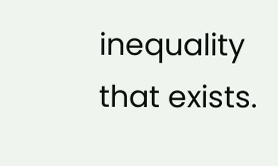inequality that exists.